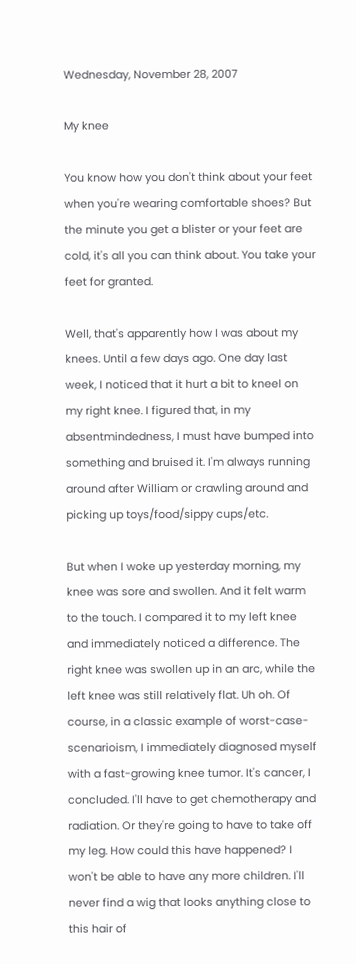Wednesday, November 28, 2007

My knee

You know how you don't think about your feet when you're wearing comfortable shoes? But the minute you get a blister or your feet are cold, it's all you can think about. You take your feet for granted.

Well, that's apparently how I was about my knees. Until a few days ago. One day last week, I noticed that it hurt a bit to kneel on my right knee. I figured that, in my absentmindedness, I must have bumped into something and bruised it. I'm always running around after William or crawling around and picking up toys/food/sippy cups/etc.

But when I woke up yesterday morning, my knee was sore and swollen. And it felt warm to the touch. I compared it to my left knee and immediately noticed a difference. The right knee was swollen up in an arc, while the left knee was still relatively flat. Uh oh. Of course, in a classic example of worst-case-scenarioism, I immediately diagnosed myself with a fast-growing knee tumor. It's cancer, I concluded. I'll have to get chemotherapy and radiation. Or they're going to have to take off my leg. How could this have happened? I won't be able to have any more children. I'll never find a wig that looks anything close to this hair of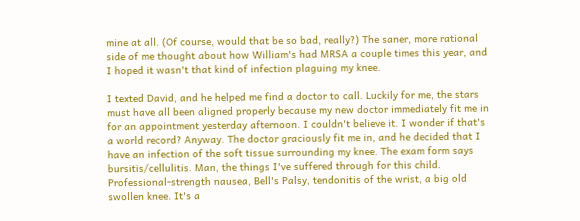mine at all. (Of course, would that be so bad, really?) The saner, more rational side of me thought about how William's had MRSA a couple times this year, and I hoped it wasn't that kind of infection plaguing my knee.

I texted David, and he helped me find a doctor to call. Luckily for me, the stars must have all been aligned properly because my new doctor immediately fit me in for an appointment yesterday afternoon. I couldn't believe it. I wonder if that's a world record? Anyway. The doctor graciously fit me in, and he decided that I have an infection of the soft tissue surrounding my knee. The exam form says bursitis/cellulitis. Man, the things I've suffered through for this child. Professional-strength nausea, Bell's Palsy, tendonitis of the wrist, a big old swollen knee. It's a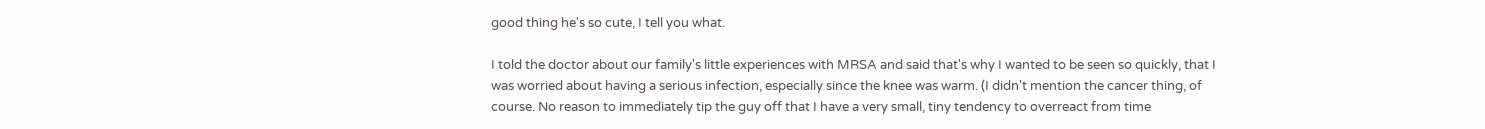good thing he's so cute, I tell you what.

I told the doctor about our family's little experiences with MRSA and said that's why I wanted to be seen so quickly, that I was worried about having a serious infection, especially since the knee was warm. (I didn't mention the cancer thing, of course. No reason to immediately tip the guy off that I have a very small, tiny tendency to overreact from time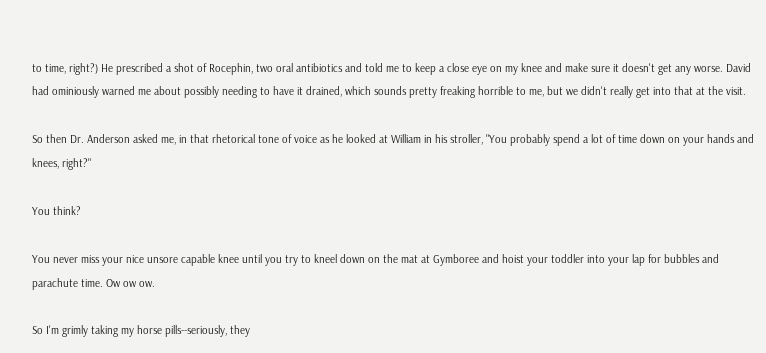to time, right?) He prescribed a shot of Rocephin, two oral antibiotics and told me to keep a close eye on my knee and make sure it doesn't get any worse. David had ominiously warned me about possibly needing to have it drained, which sounds pretty freaking horrible to me, but we didn't really get into that at the visit.

So then Dr. Anderson asked me, in that rhetorical tone of voice as he looked at William in his stroller, "You probably spend a lot of time down on your hands and knees, right?"

You think?

You never miss your nice unsore capable knee until you try to kneel down on the mat at Gymboree and hoist your toddler into your lap for bubbles and parachute time. Ow ow ow.

So I'm grimly taking my horse pills--seriously, they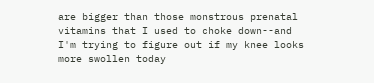are bigger than those monstrous prenatal vitamins that I used to choke down--and I'm trying to figure out if my knee looks more swollen today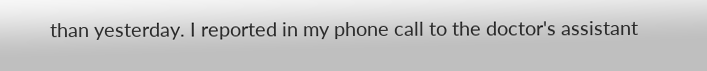than yesterday. I reported in my phone call to the doctor's assistant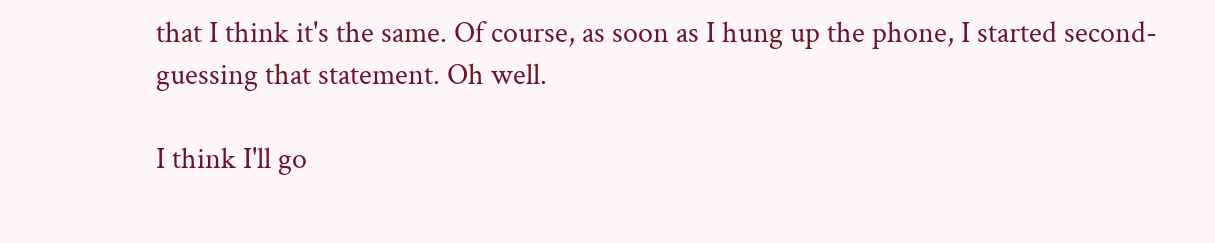that I think it's the same. Of course, as soon as I hung up the phone, I started second-guessing that statement. Oh well.

I think I'll go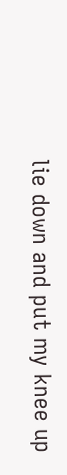lie down and put my knee up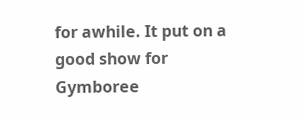for awhile. It put on a good show for Gymboree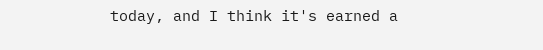today, and I think it's earned a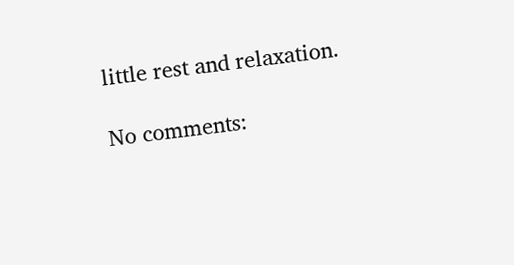little rest and relaxation.

No comments: